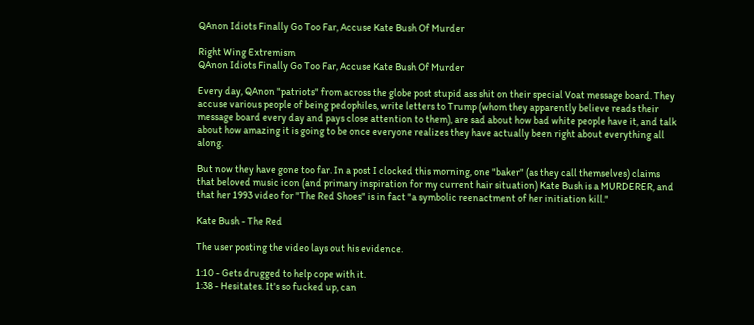QAnon Idiots Finally Go Too Far, Accuse Kate Bush Of Murder

Right Wing Extremism
QAnon Idiots Finally Go Too Far, Accuse Kate Bush Of Murder

Every day, QAnon "patriots" from across the globe post stupid ass shit on their special Voat message board. They accuse various people of being pedophiles, write letters to Trump (whom they apparently believe reads their message board every day and pays close attention to them), are sad about how bad white people have it, and talk about how amazing it is going to be once everyone realizes they have actually been right about everything all along.

But now they have gone too far. In a post I clocked this morning, one "baker" (as they call themselves) claims that beloved music icon (and primary inspiration for my current hair situation) Kate Bush is a MURDERER, and that her 1993 video for "The Red Shoes" is in fact "a symbolic reenactment of her initiation kill."

Kate Bush - The Red

The user posting the video lays out his evidence.

1:10 - Gets drugged to help cope with it.
1:38 - Hesitates. It's so fucked up, can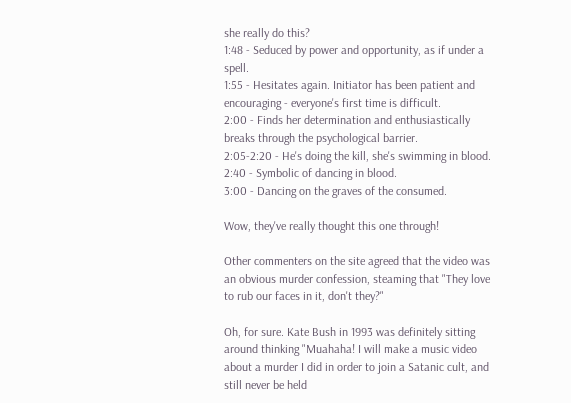she really do this?
1:48 - Seduced by power and opportunity, as if under a spell.
1:55 - Hesitates again. Initiator has been patient and encouraging - everyone's first time is difficult.
2:00 - Finds her determination and enthusiastically breaks through the psychological barrier.
2:05-2:20 - He's doing the kill, she's swimming in blood.
2:40 - Symbolic of dancing in blood.
3:00 - Dancing on the graves of the consumed.

Wow, they've really thought this one through!

Other commenters on the site agreed that the video was an obvious murder confession, steaming that "They love to rub our faces in it, don't they?"

Oh, for sure. Kate Bush in 1993 was definitely sitting around thinking "Muahaha! I will make a music video about a murder I did in order to join a Satanic cult, and still never be held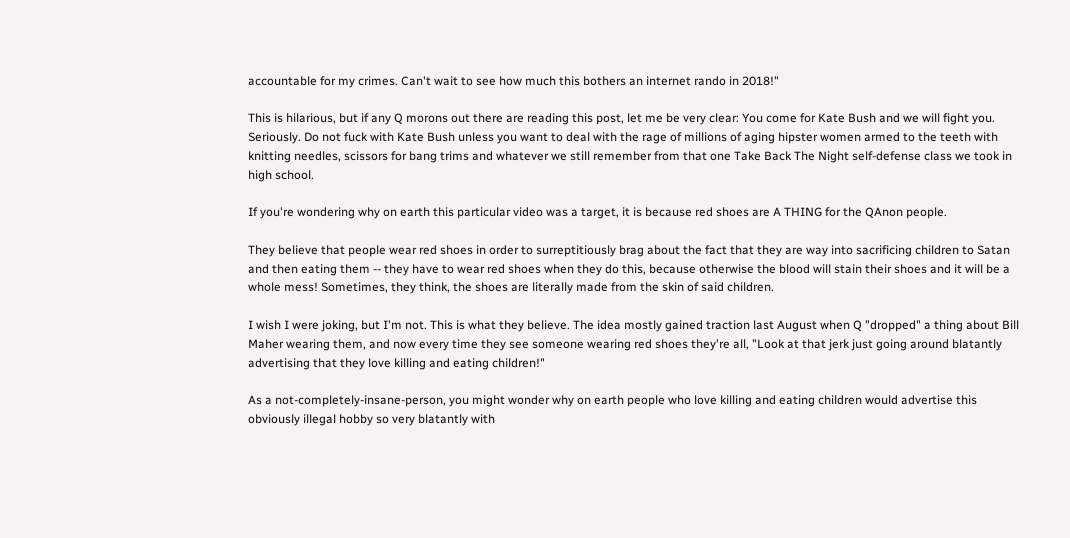accountable for my crimes. Can't wait to see how much this bothers an internet rando in 2018!"

This is hilarious, but if any Q morons out there are reading this post, let me be very clear: You come for Kate Bush and we will fight you. Seriously. Do not fuck with Kate Bush unless you want to deal with the rage of millions of aging hipster women armed to the teeth with knitting needles, scissors for bang trims and whatever we still remember from that one Take Back The Night self-defense class we took in high school.

If you're wondering why on earth this particular video was a target, it is because red shoes are A THING for the QAnon people.

They believe that people wear red shoes in order to surreptitiously brag about the fact that they are way into sacrificing children to Satan and then eating them -- they have to wear red shoes when they do this, because otherwise the blood will stain their shoes and it will be a whole mess! Sometimes, they think, the shoes are literally made from the skin of said children.

I wish I were joking, but I'm not. This is what they believe. The idea mostly gained traction last August when Q "dropped" a thing about Bill Maher wearing them, and now every time they see someone wearing red shoes they're all, "Look at that jerk just going around blatantly advertising that they love killing and eating children!"

As a not-completely-insane-person, you might wonder why on earth people who love killing and eating children would advertise this obviously illegal hobby so very blatantly with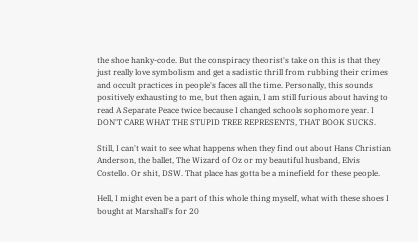the shoe hanky-code. But the conspiracy theorist's take on this is that they just really love symbolism and get a sadistic thrill from rubbing their crimes and occult practices in people's faces all the time. Personally, this sounds positively exhausting to me, but then again, I am still furious about having to read A Separate Peace twice because I changed schools sophomore year. I DON'T CARE WHAT THE STUPID TREE REPRESENTS, THAT BOOK SUCKS.

Still, I can't wait to see what happens when they find out about Hans Christian Anderson, the ballet, The Wizard of Oz or my beautiful husband, Elvis Costello. Or shit, DSW. That place has gotta be a minefield for these people.

Hell, I might even be a part of this whole thing myself, what with these shoes I bought at Marshall's for 20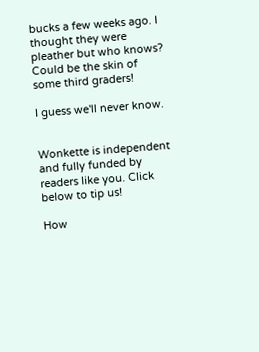bucks a few weeks ago. I thought they were pleather but who knows? Could be the skin of some third graders!

I guess we'll never know.


Wonkette is independent and fully funded by readers like you. Click below to tip us!

How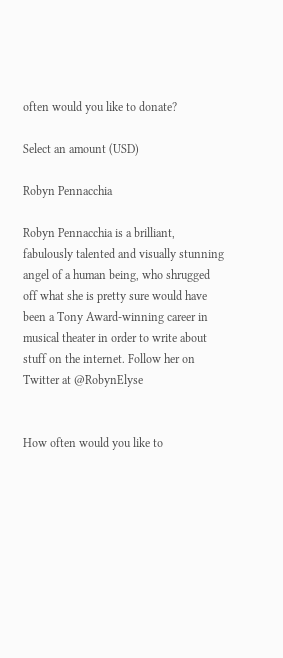often would you like to donate?

Select an amount (USD)

Robyn Pennacchia

Robyn Pennacchia is a brilliant, fabulously talented and visually stunning angel of a human being, who shrugged off what she is pretty sure would have been a Tony Award-winning career in musical theater in order to write about stuff on the internet. Follow her on Twitter at @RobynElyse


How often would you like to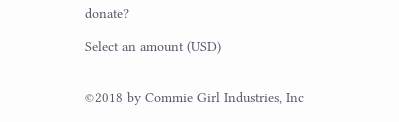donate?

Select an amount (USD)


©2018 by Commie Girl Industries, Inc